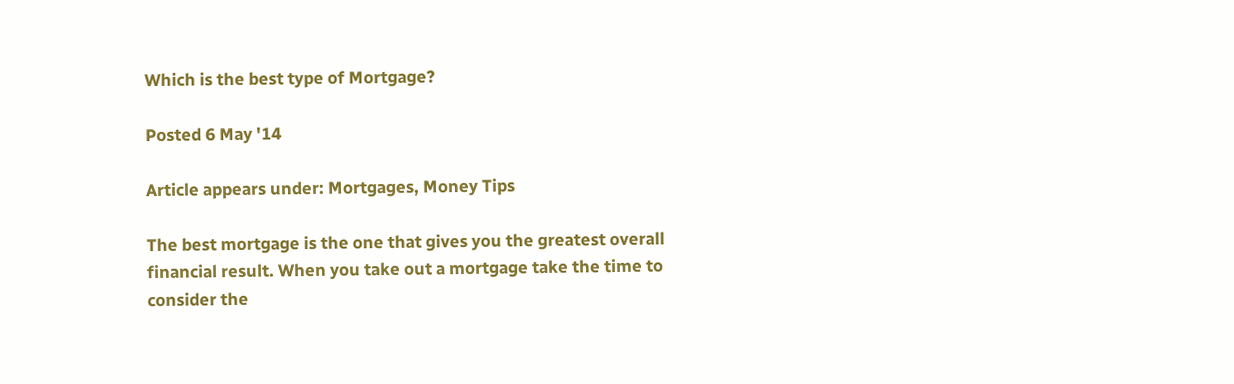Which is the best type of Mortgage?

Posted 6 May '14

Article appears under: Mortgages, Money Tips

The best mortgage is the one that gives you the greatest overall financial result. When you take out a mortgage take the time to consider the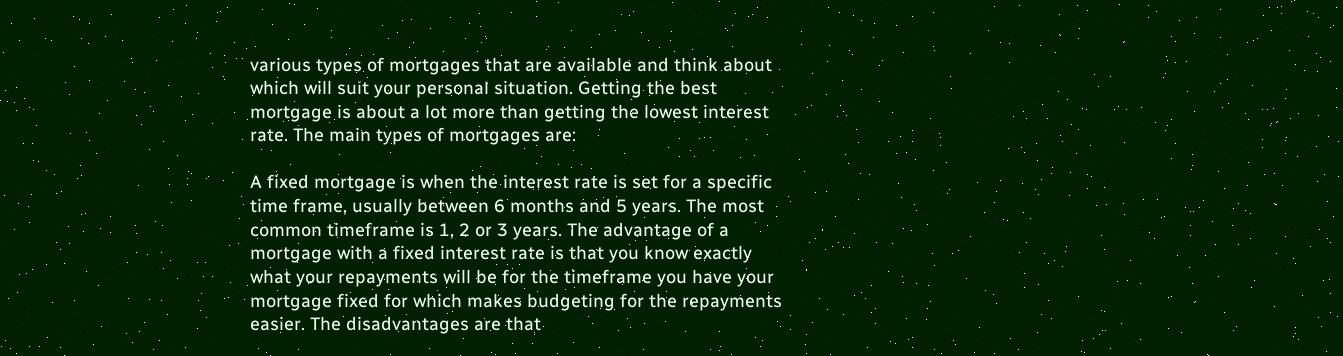various types of mortgages that are available and think about which will suit your personal situation. Getting the best mortgage is about a lot more than getting the lowest interest rate. The main types of mortgages are:

A fixed mortgage is when the interest rate is set for a specific time frame, usually between 6 months and 5 years. The most common timeframe is 1, 2 or 3 years. The advantage of a mortgage with a fixed interest rate is that you know exactly what your repayments will be for the timeframe you have your mortgage fixed for which makes budgeting for the repayments easier. The disadvantages are that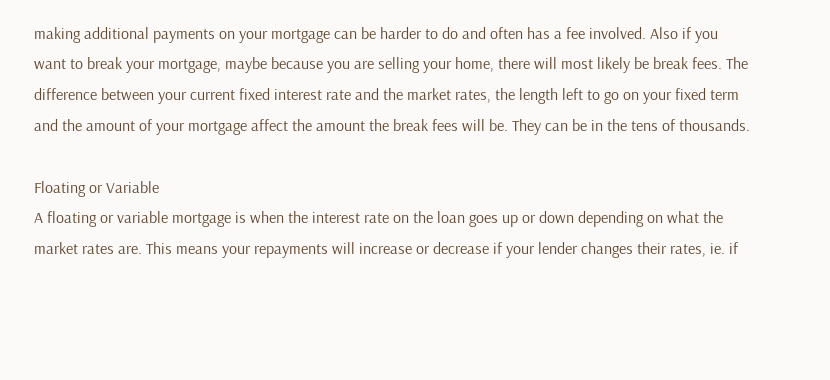making additional payments on your mortgage can be harder to do and often has a fee involved. Also if you want to break your mortgage, maybe because you are selling your home, there will most likely be break fees. The difference between your current fixed interest rate and the market rates, the length left to go on your fixed term and the amount of your mortgage affect the amount the break fees will be. They can be in the tens of thousands.

Floating or Variable
A floating or variable mortgage is when the interest rate on the loan goes up or down depending on what the market rates are. This means your repayments will increase or decrease if your lender changes their rates, ie. if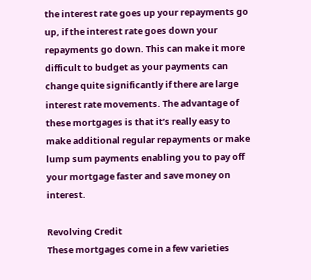the interest rate goes up your repayments go up, if the interest rate goes down your repayments go down. This can make it more difficult to budget as your payments can change quite significantly if there are large interest rate movements. The advantage of these mortgages is that it’s really easy to make additional regular repayments or make lump sum payments enabling you to pay off your mortgage faster and save money on interest.

Revolving Credit
These mortgages come in a few varieties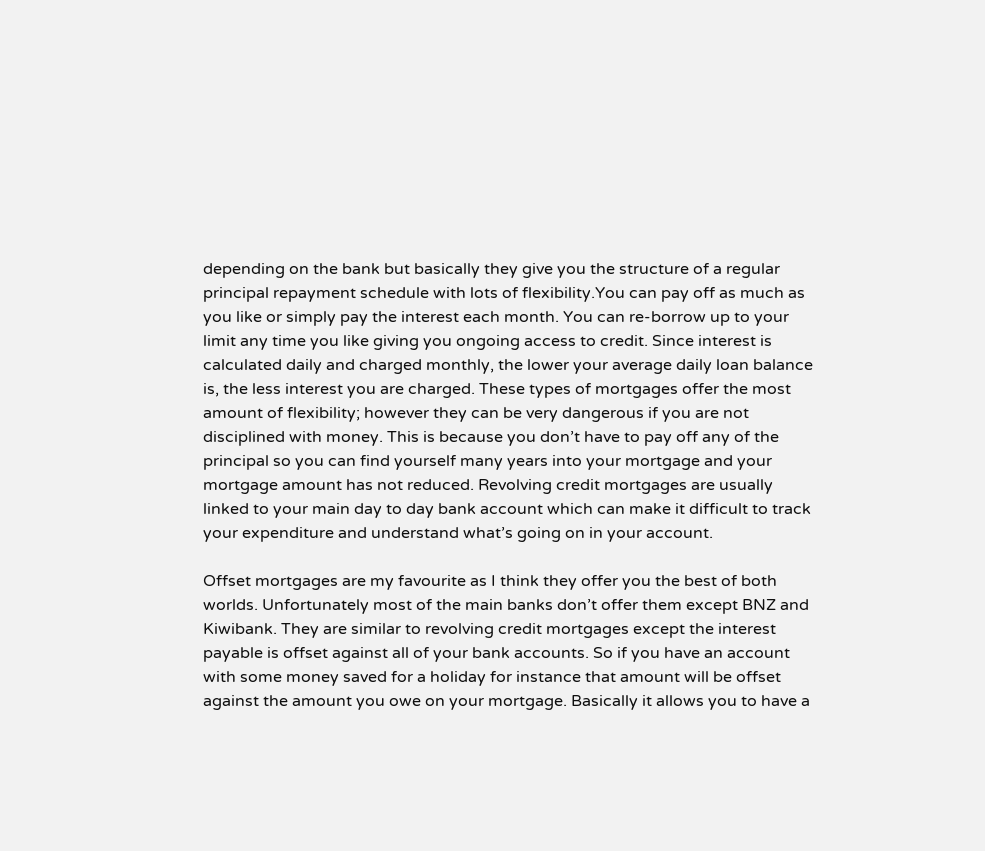depending on the bank but basically they give you the structure of a regular principal repayment schedule with lots of flexibility.You can pay off as much as you like or simply pay the interest each month. You can re-borrow up to your limit any time you like giving you ongoing access to credit. Since interest is calculated daily and charged monthly, the lower your average daily loan balance is, the less interest you are charged. These types of mortgages offer the most amount of flexibility; however they can be very dangerous if you are not disciplined with money. This is because you don’t have to pay off any of the principal so you can find yourself many years into your mortgage and your mortgage amount has not reduced. Revolving credit mortgages are usually linked to your main day to day bank account which can make it difficult to track your expenditure and understand what’s going on in your account.

Offset mortgages are my favourite as I think they offer you the best of both worlds. Unfortunately most of the main banks don’t offer them except BNZ and Kiwibank. They are similar to revolving credit mortgages except the interest payable is offset against all of your bank accounts. So if you have an account with some money saved for a holiday for instance that amount will be offset against the amount you owe on your mortgage. Basically it allows you to have a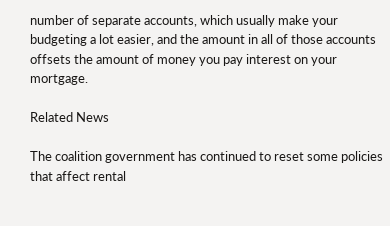number of separate accounts, which usually make your budgeting a lot easier, and the amount in all of those accounts offsets the amount of money you pay interest on your mortgage.

Related News

The coalition government has continued to reset some policies that affect rental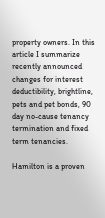property owners. In this article I summarize recently announced changes for interest deductibility, brightline, pets and pet bonds, 90 day no-cause tenancy termination and fixed term tenancies.

Hamilton is a proven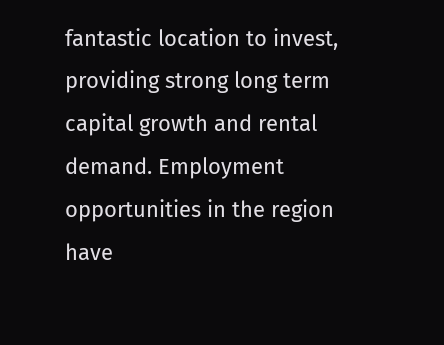fantastic location to invest, providing strong long term capital growth and rental demand. Employment opportunities in the region have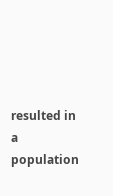resulted in a population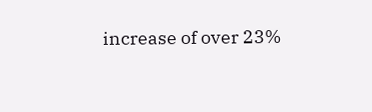increase of over 23%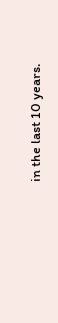in the last 10 years.